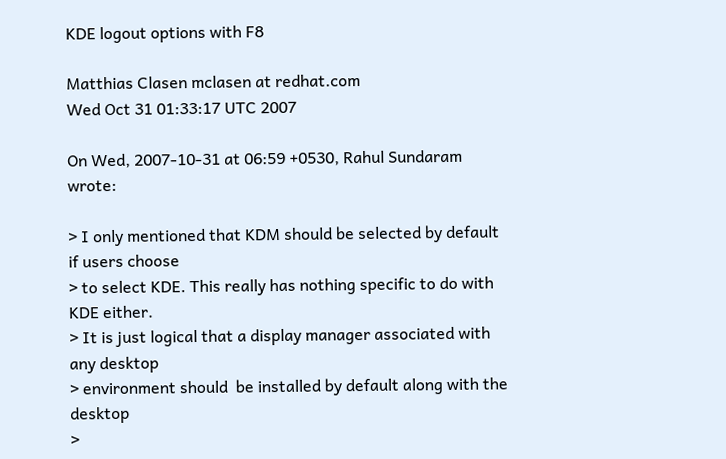KDE logout options with F8

Matthias Clasen mclasen at redhat.com
Wed Oct 31 01:33:17 UTC 2007

On Wed, 2007-10-31 at 06:59 +0530, Rahul Sundaram wrote:

> I only mentioned that KDM should be selected by default if users choose
> to select KDE. This really has nothing specific to do with KDE either.
> It is just logical that a display manager associated with any desktop
> environment should  be installed by default along with the desktop
>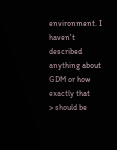environment. I haven't described anything about GDM or how exactly that
> should be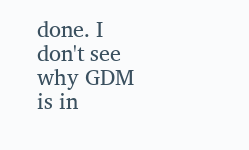done. I don't see why GDM is in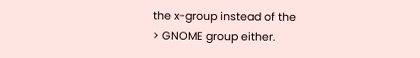the x-group instead of the
> GNOME group either.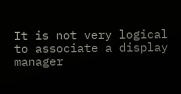It is not very logical to associate a display manager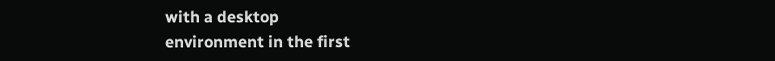with a desktop
environment in the first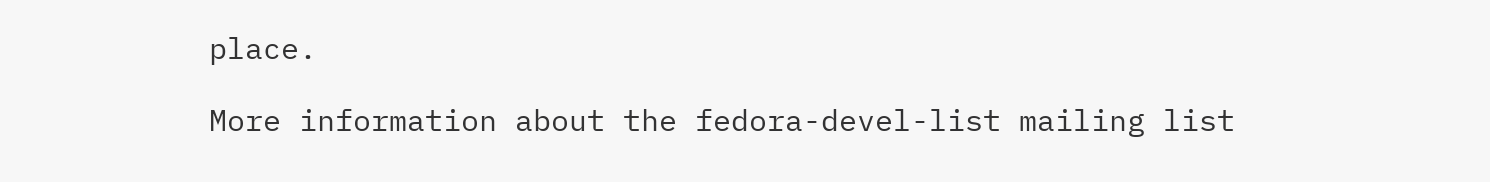place.

More information about the fedora-devel-list mailing list